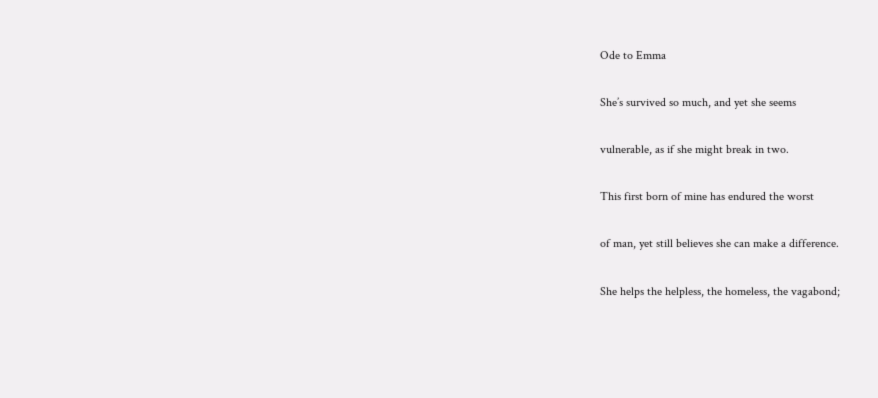Ode to Emma

She’s survived so much, and yet she seems

vulnerable, as if she might break in two.

This first born of mine has endured the worst

of man, yet still believes she can make a difference.

She helps the helpless, the homeless, the vagabond;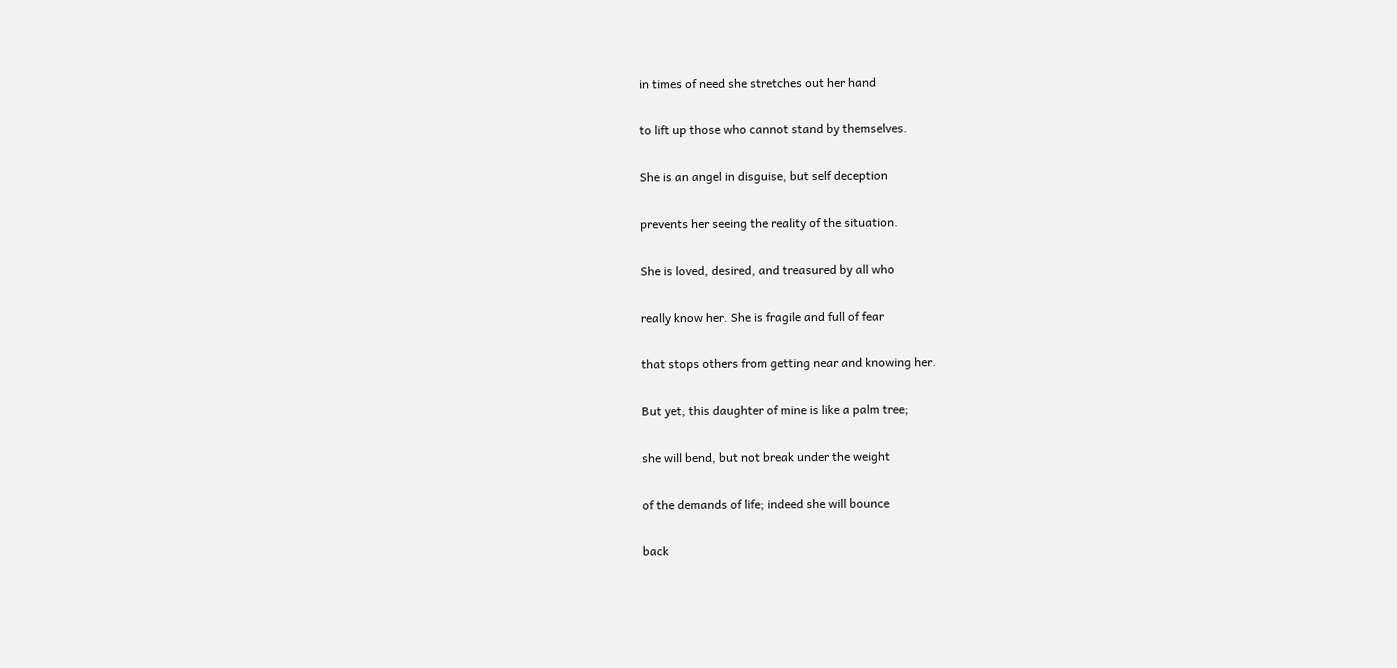in times of need she stretches out her hand

to lift up those who cannot stand by themselves.

She is an angel in disguise, but self deception

prevents her seeing the reality of the situation.

She is loved, desired, and treasured by all who

really know her. She is fragile and full of fear

that stops others from getting near and knowing her.

But yet, this daughter of mine is like a palm tree;

she will bend, but not break under the weight

of the demands of life; indeed she will bounce

back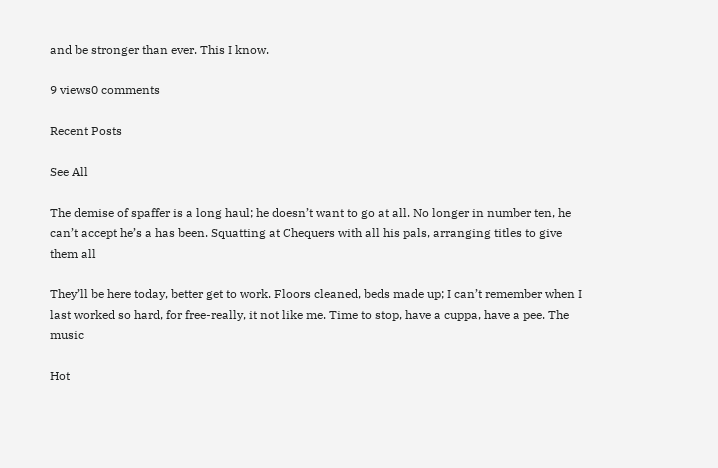and be stronger than ever. This I know.

9 views0 comments

Recent Posts

See All

The demise of spaffer is a long haul; he doesn’t want to go at all. No longer in number ten, he can’t accept he’s a has been. Squatting at Chequers with all his pals, arranging titles to give them all

They’ll be here today, better get to work. Floors cleaned, beds made up; I can’t remember when I last worked so hard, for free-really, it not like me. Time to stop, have a cuppa, have a pee. The music

Hot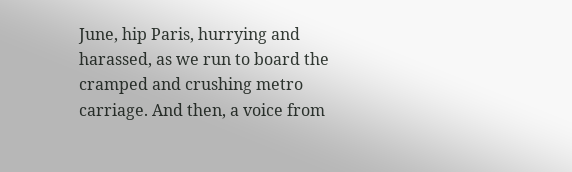June, hip Paris, hurrying and harassed, as we run to board the cramped and crushing metro carriage. And then, a voice from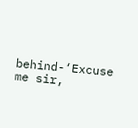behind-‘Excuse me sir,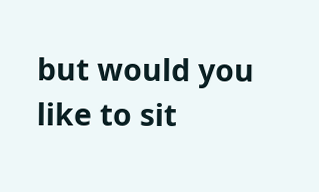but would you like to sit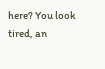here? You look tired, an